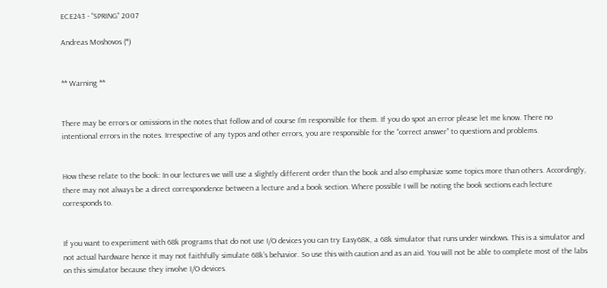ECE243 - “SPRING” 2007

Andreas Moshovos (*)


** Warning **


There may be errors or omissions in the notes that follow and of course I’m responsible for them. If you do spot an error please let me know. There no intentional errors in the notes. Irrespective of any typos and other errors, you are responsible for the “correct answer” to questions and problems.


How these relate to the book: In our lectures we will use a slightly different order than the book and also emphasize some topics more than others. Accordingly, there may not always be a direct correspondence between a lecture and a book section. Where possible I will be noting the book sections each lecture corresponds to.


If you want to experiment with 68k programs that do not use I/O devices you can try Easy68K, a 68k simulator that runs under windows. This is a simulator and not actual hardware hence it may not faithfully simulate 68k’s behavior. So use this with caution and as an aid. You will not be able to complete most of the labs on this simulator because they involve I/O devices.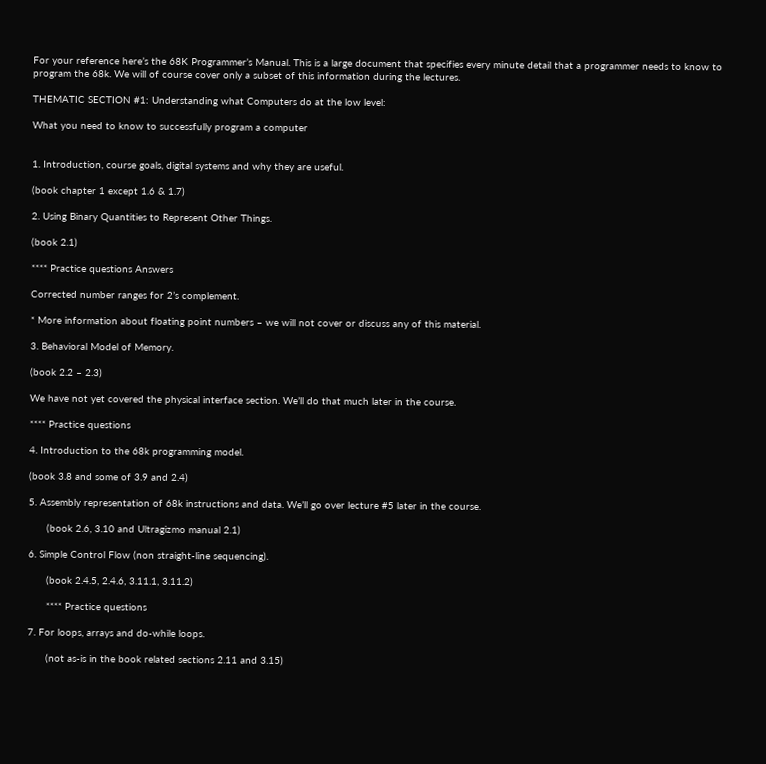For your reference here’s the 68K Programmer’s Manual. This is a large document that specifies every minute detail that a programmer needs to know to program the 68k. We will of course cover only a subset of this information during the lectures.

THEMATIC SECTION #1: Understanding what Computers do at the low level:

What you need to know to successfully program a computer


1. Introduction, course goals, digital systems and why they are useful.

(book chapter 1 except 1.6 & 1.7)

2. Using Binary Quantities to Represent Other Things.

(book 2.1)

**** Practice questions Answers

Corrected number ranges for 2’s complement.

* More information about floating point numbers – we will not cover or discuss any of this material.

3. Behavioral Model of Memory.

(book 2.2 – 2.3)

We have not yet covered the physical interface section. We’ll do that much later in the course.

**** Practice questions

4. Introduction to the 68k programming model.

(book 3.8 and some of 3.9 and 2.4)

5. Assembly representation of 68k instructions and data. We’ll go over lecture #5 later in the course.

      (book 2.6, 3.10 and Ultragizmo manual 2.1)

6. Simple Control Flow (non straight-line sequencing).

      (book 2.4.5, 2.4.6, 3.11.1, 3.11.2)

      **** Practice questions

7. For loops, arrays and do-while loops.

      (not as-is in the book related sections 2.11 and 3.15)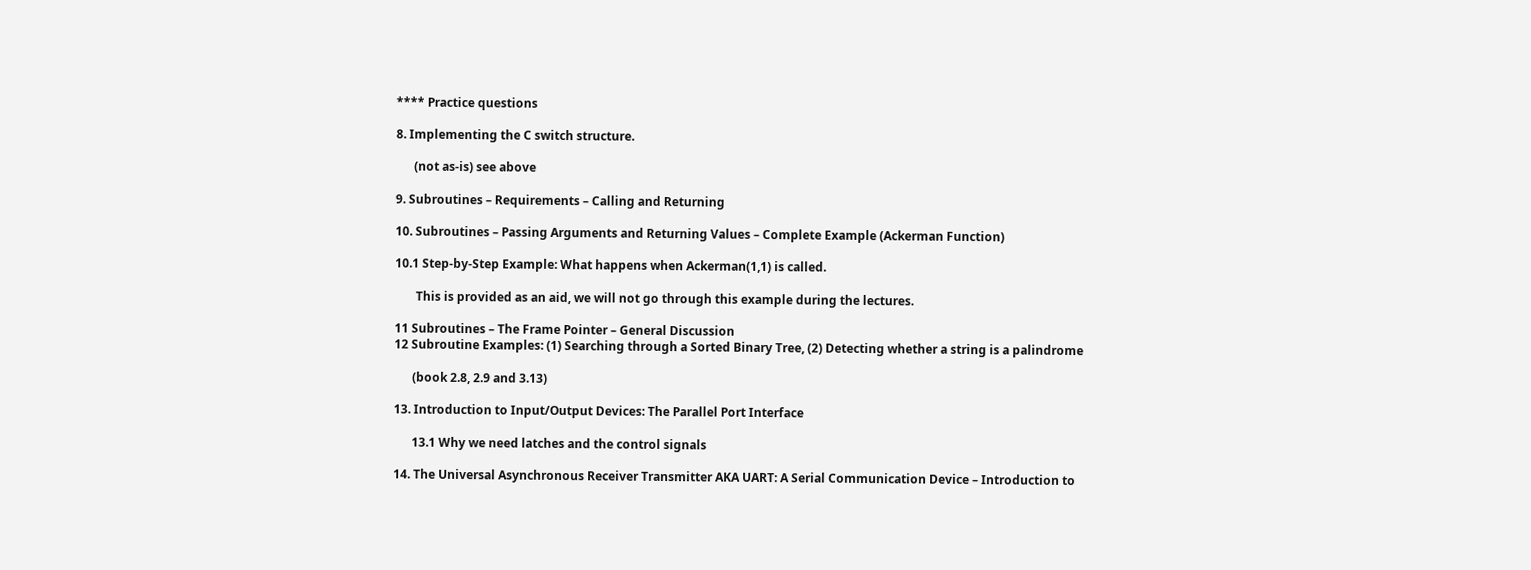**** Practice questions

8. Implementing the C switch structure.

      (not as-is) see above

9. Subroutines – Requirements – Calling and Returning

10. Subroutines – Passing Arguments and Returning Values – Complete Example (Ackerman Function)

10.1 Step-by-Step Example: What happens when Ackerman(1,1) is called.

       This is provided as an aid, we will not go through this example during the lectures.

11 Subroutines – The Frame Pointer – General Discussion
12 Subroutine Examples: (1) Searching through a Sorted Binary Tree, (2) Detecting whether a string is a palindrome

      (book 2.8, 2.9 and 3.13)

13. Introduction to Input/Output Devices: The Parallel Port Interface

      13.1 Why we need latches and the control signals

14. The Universal Asynchronous Receiver Transmitter AKA UART: A Serial Communication Device – Introduction to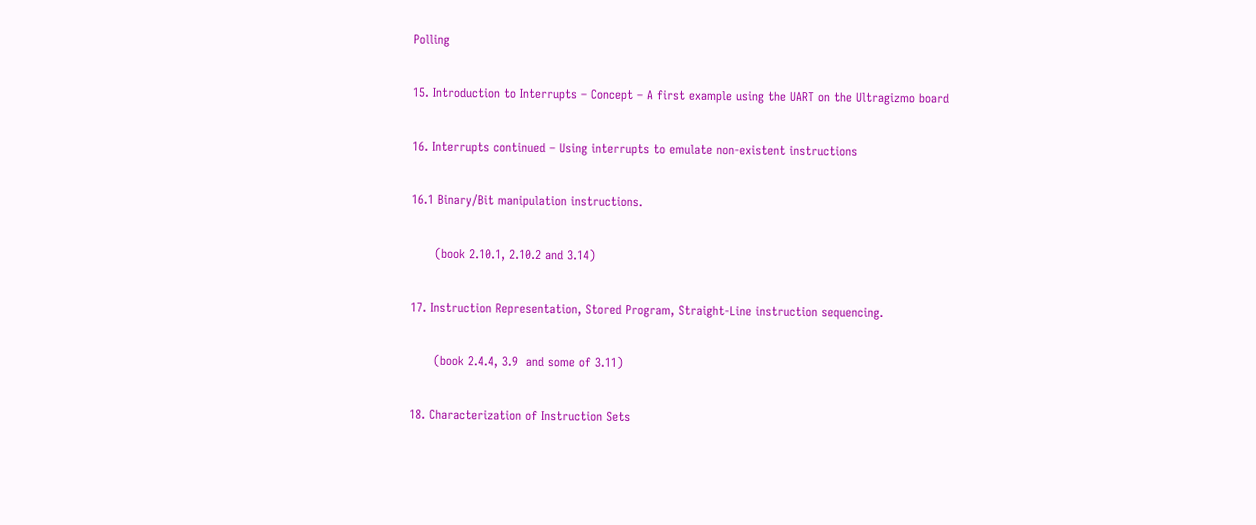Polling

15. Introduction to Interrupts – Concept – A first example using the UART on the Ultragizmo board

16. Interrupts continued – Using interrupts to emulate non-existent instructions

16.1 Binary/Bit manipulation instructions.

      (book 2.10.1, 2.10.2 and 3.14)

17. Instruction Representation, Stored Program, Straight-Line instruction sequencing.

      (book 2.4.4, 3.9  and some of 3.11)

18. Characterization of Instruction Sets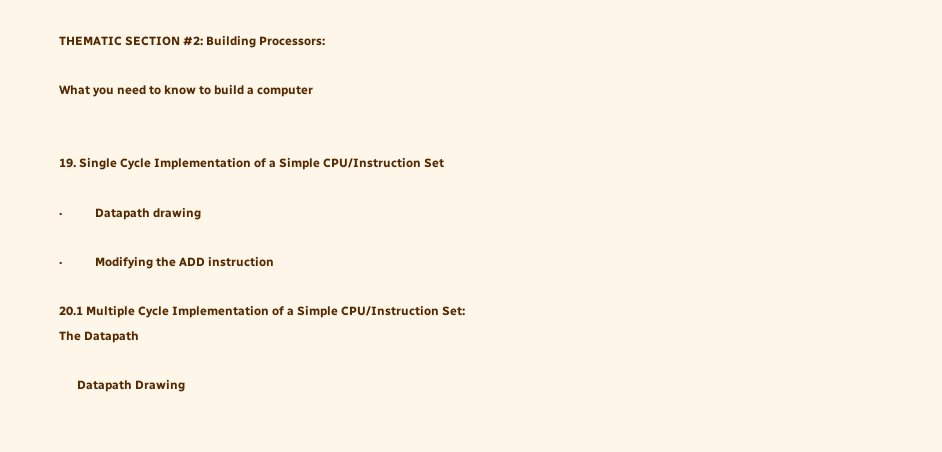THEMATIC SECTION #2: Building Processors:

What you need to know to build a computer


19. Single Cycle Implementation of a Simple CPU/Instruction Set

·           Datapath drawing

·           Modifying the ADD instruction

20.1 Multiple Cycle Implementation of a Simple CPU/Instruction Set: The Datapath

      Datapath Drawing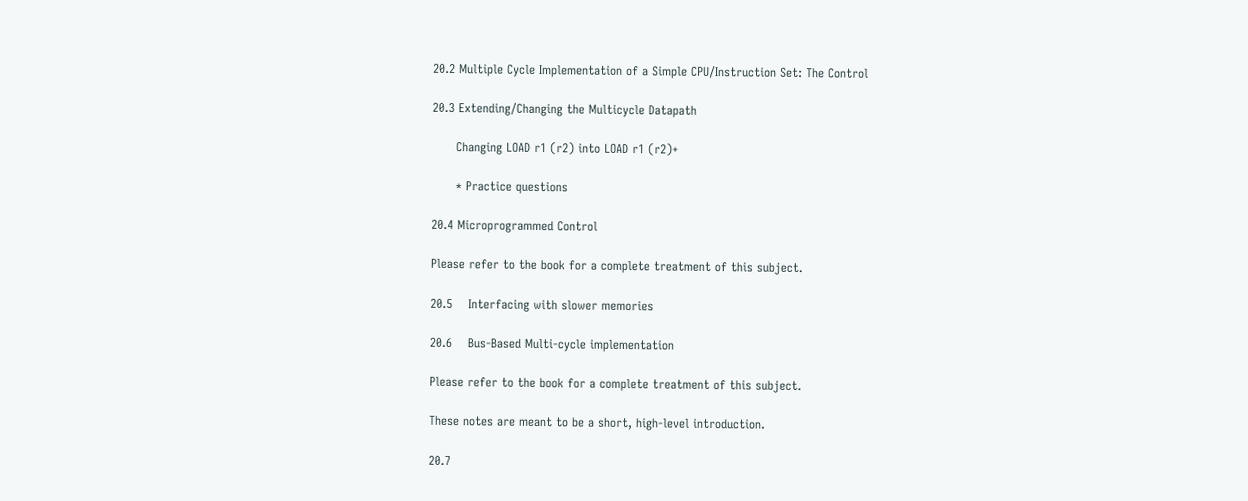20.2 Multiple Cycle Implementation of a Simple CPU/Instruction Set: The Control

20.3 Extending/Changing the Multicycle Datapath

      Changing LOAD r1 (r2) into LOAD r1 (r2)+

      * Practice questions

20.4 Microprogrammed Control

Please refer to the book for a complete treatment of this subject.

20.5    Interfacing with slower memories

20.6    Bus-Based Multi-cycle implementation

Please refer to the book for a complete treatment of this subject.

These notes are meant to be a short, high-level introduction.

20.7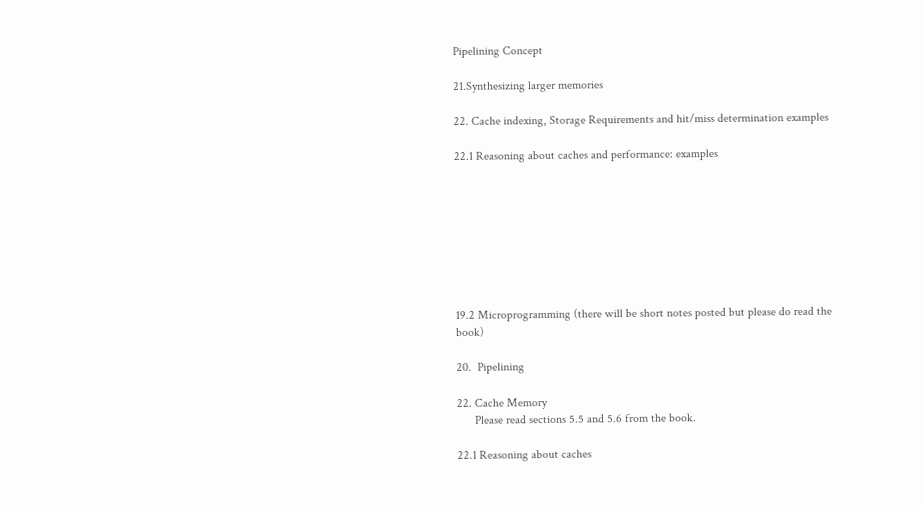Pipelining Concept

21.Synthesizing larger memories

22. Cache indexing, Storage Requirements and hit/miss determination examples

22.1 Reasoning about caches and performance: examples








19.2 Microprogramming (there will be short notes posted but please do read the book)

20.  Pipelining

22. Cache Memory
      Please read sections 5.5 and 5.6 from the book.

22.1 Reasoning about caches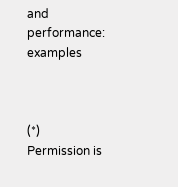and performance: examples



(*) Permission is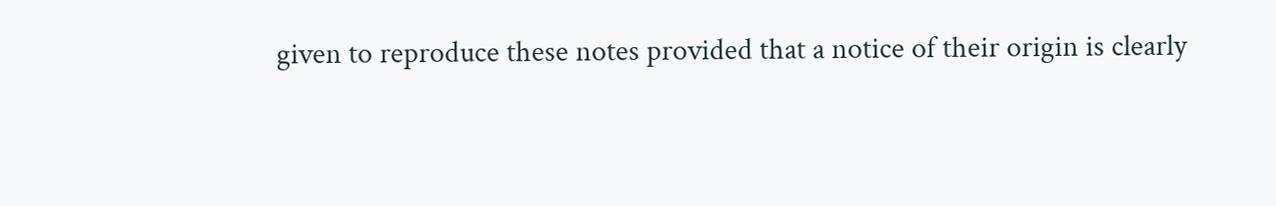given to reproduce these notes provided that a notice of their origin is clearly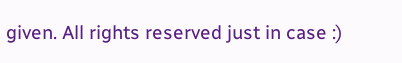given. All rights reserved just in case :)